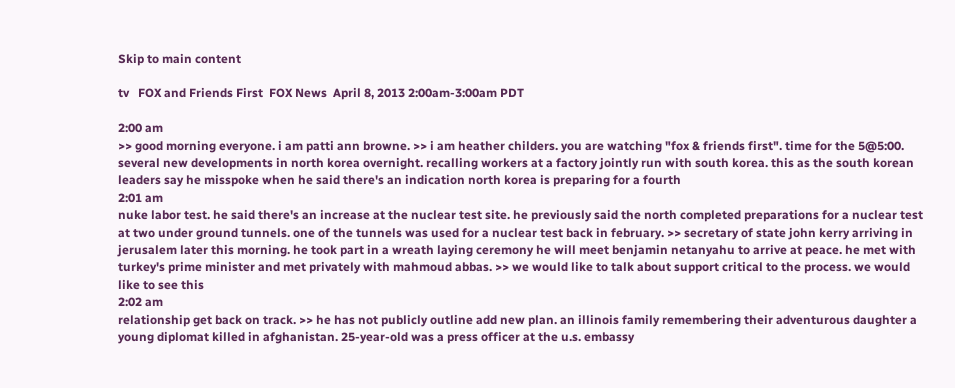Skip to main content

tv   FOX and Friends First  FOX News  April 8, 2013 2:00am-3:00am PDT

2:00 am
>> good morning everyone. i am patti ann browne. >> i am heather childers. you are watching "fox & friends first". time for the 5@5:00. several new developments in north korea overnight. recalling workers at a factory jointly run with south korea. this as the south korean leaders say he misspoke when he said there's an indication north korea is preparing for a fourth
2:01 am
nuke labor test. he said there's an increase at the nuclear test site. he previously said the north completed preparations for a nuclear test at two under ground tunnels. one of the tunnels was used for a nuclear test back in february. >> secretary of state john kerry arriving in jerusalem later this morning. he took part in a wreath laying ceremony he will meet benjamin netanyahu to arrive at peace. he met with turkey's prime minister and met privately with mahmoud abbas. >> we would like to talk about support critical to the process. we would like to see this
2:02 am
relationship get back on track. >> he has not publicly outline add new plan. an illinois family remembering their adventurous daughter a young diplomat killed in afghanistan. 25-year-old was a press officer at the u.s. embassy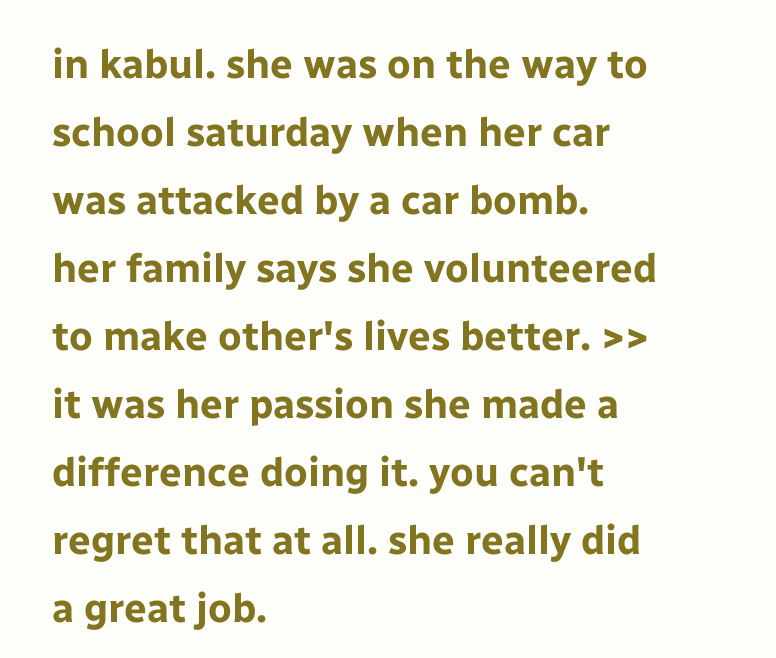in kabul. she was on the way to school saturday when her car was attacked by a car bomb. her family says she volunteered to make other's lives better. >> it was her passion she made a difference doing it. you can't regret that at all. she really did a great job.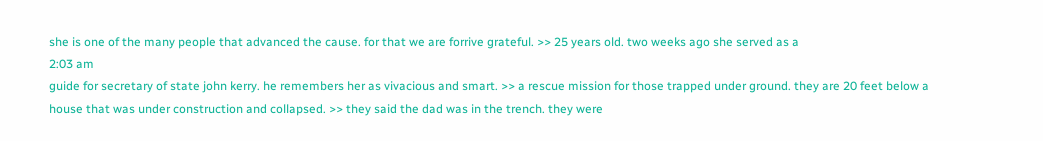she is one of the many people that advanced the cause. for that we are forrive grateful. >> 25 years old. two weeks ago she served as a
2:03 am
guide for secretary of state john kerry. he remembers her as vivacious and smart. >> a rescue mission for those trapped under ground. they are 20 feet below a house that was under construction and collapsed. >> they said the dad was in the trench. they were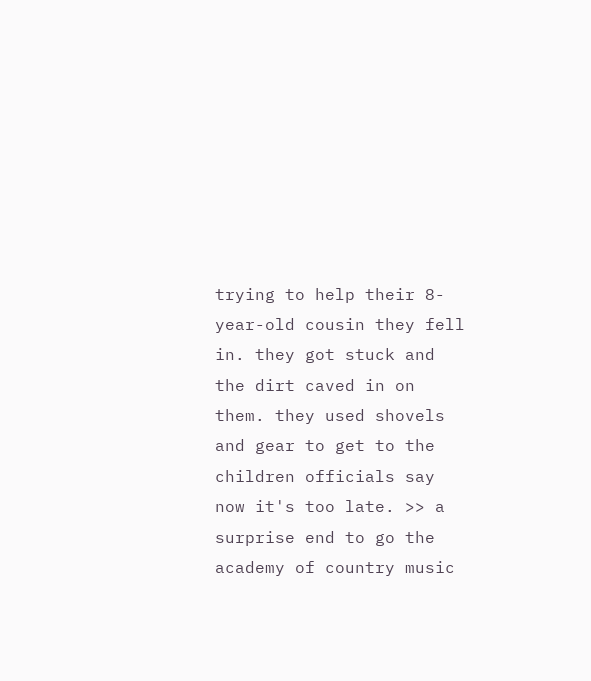trying to help their 8-year-old cousin they fell in. they got stuck and the dirt caved in on them. they used shovels and gear to get to the children officials say now it's too late. >> a surprise end to go the academy of country music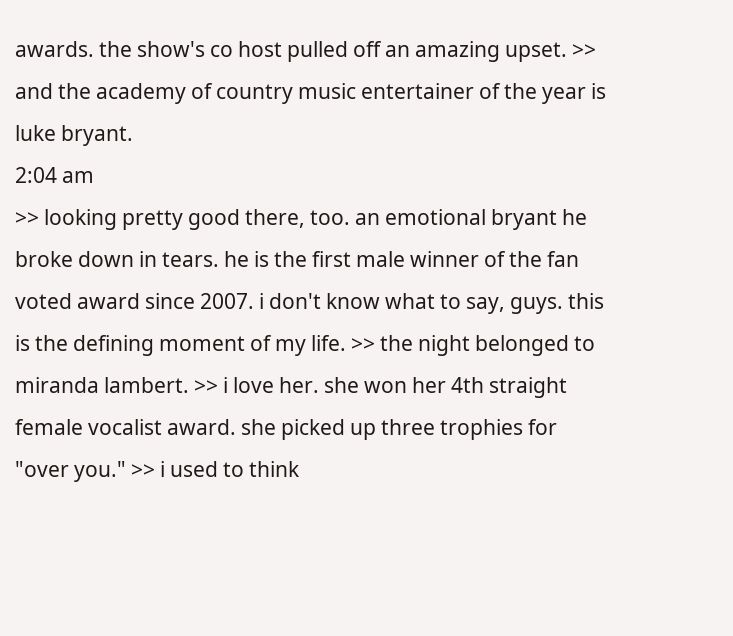awards. the show's co host pulled off an amazing upset. >> and the academy of country music entertainer of the year is luke bryant.
2:04 am
>> looking pretty good there, too. an emotional bryant he broke down in tears. he is the first male winner of the fan voted award since 2007. i don't know what to say, guys. this is the defining moment of my life. >> the night belonged to miranda lambert. >> i love her. she won her 4th straight female vocalist award. she picked up three trophies for "over you." >> i used to think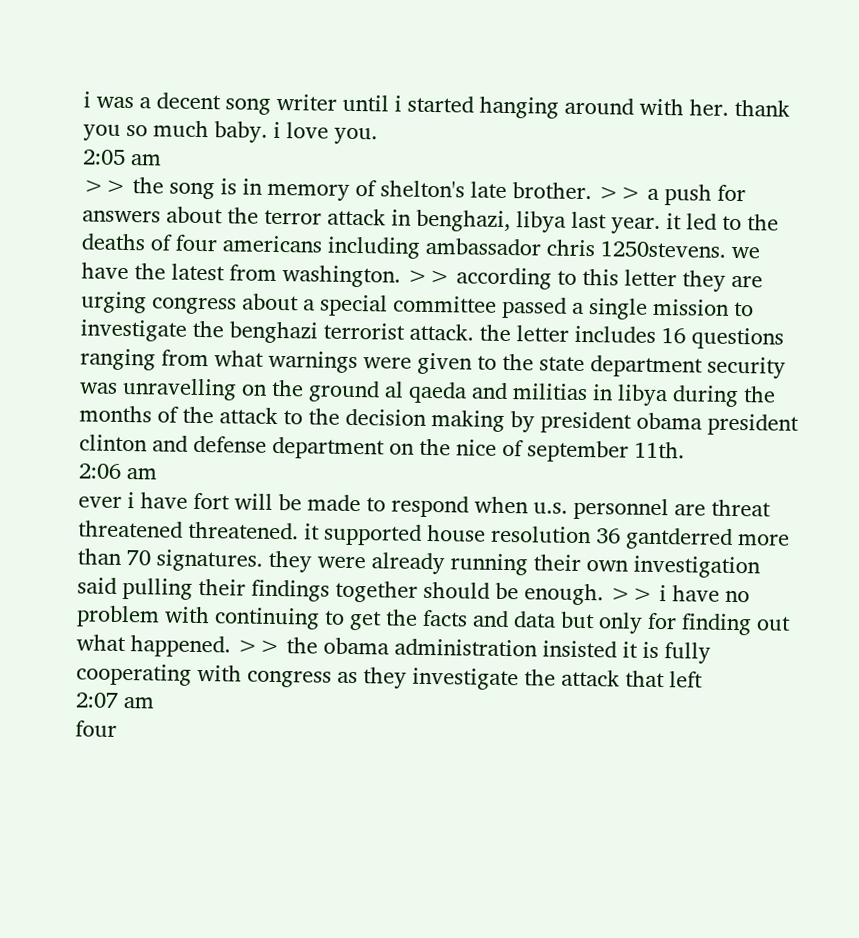i was a decent song writer until i started hanging around with her. thank you so much baby. i love you.
2:05 am
>> the song is in memory of shelton's late brother. >> a push for answers about the terror attack in benghazi, libya last year. it led to the deaths of four americans including ambassador chris 1250stevens. we have the latest from washington. >> according to this letter they are urging congress about a special committee passed a single mission to investigate the benghazi terrorist attack. the letter includes 16 questions ranging from what warnings were given to the state department security was unravelling on the ground al qaeda and militias in libya during the months of the attack to the decision making by president obama president clinton and defense department on the nice of september 11th.
2:06 am
ever i have fort will be made to respond when u.s. personnel are threat threatened threatened. it supported house resolution 36 gantderred more than 70 signatures. they were already running their own investigation said pulling their findings together should be enough. >> i have no problem with continuing to get the facts and data but only for finding out what happened. >> the obama administration insisted it is fully cooperating with congress as they investigate the attack that left
2:07 am
four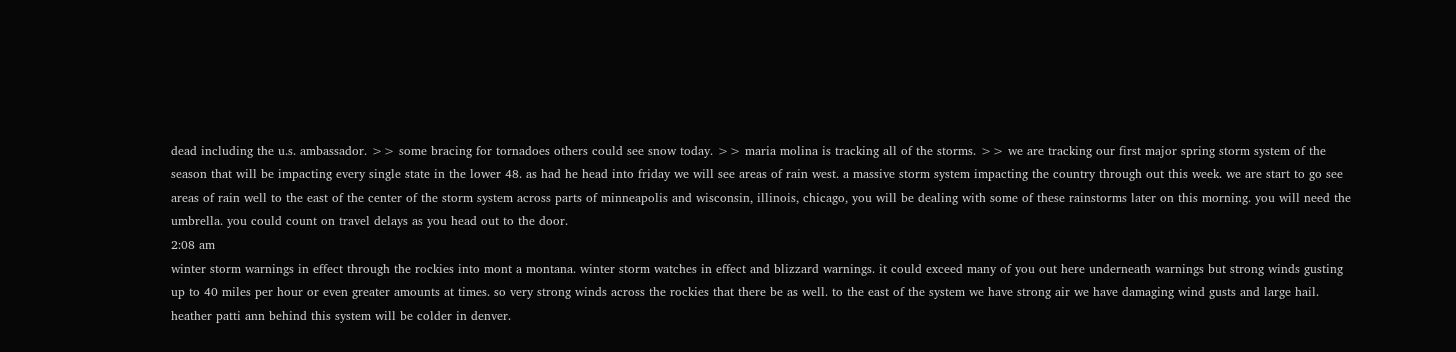dead including the u.s. ambassador. >> some bracing for tornadoes others could see snow today. >> maria molina is tracking all of the storms. >> we are tracking our first major spring storm system of the season that will be impacting every single state in the lower 48. as had he head into friday we will see areas of rain west. a massive storm system impacting the country through out this week. we are start to go see areas of rain well to the east of the center of the storm system across parts of minneapolis and wisconsin, illinois, chicago, you will be dealing with some of these rainstorms later on this morning. you will need the umbrella. you could count on travel delays as you head out to the door.
2:08 am
winter storm warnings in effect through the rockies into mont a montana. winter storm watches in effect and blizzard warnings. it could exceed many of you out here underneath warnings but strong winds gusting up to 40 miles per hour or even greater amounts at times. so very strong winds across the rockies that there be as well. to the east of the system we have strong air we have damaging wind gusts and large hail. heather patti ann behind this system will be colder in denver.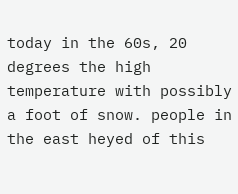today in the 60s, 20 degrees the high temperature with possibly a foot of snow. people in the east heyed of this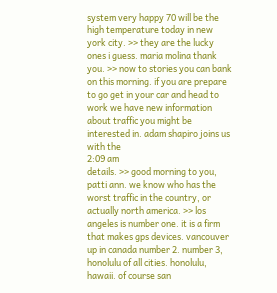system very happy 70 will be the high temperature today in new york city. >> they are the lucky ones i guess. maria molina thank you. >> now to stories you can bank on this morning. if you are prepare to go get in your car and head to work we have new information about traffic you might be interested in. adam shapiro joins us with the
2:09 am
details. >> good morning to you, patti ann. we know who has the worst traffic in the country, or actually north america. >> los angeles is number one. it is a firm that makes gps devices. vancouver up in canada number 2. number 3, honolulu of all cities. honolulu, hawaii. of course san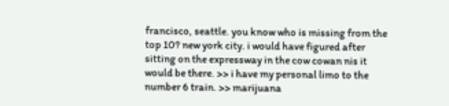francisco, seattle. you know who is missing from the top 10? new york city. i would have figured after sitting on the expressway in the cow cowan nis it would be there. >> i have my personal limo to the number 6 train. >> marijuana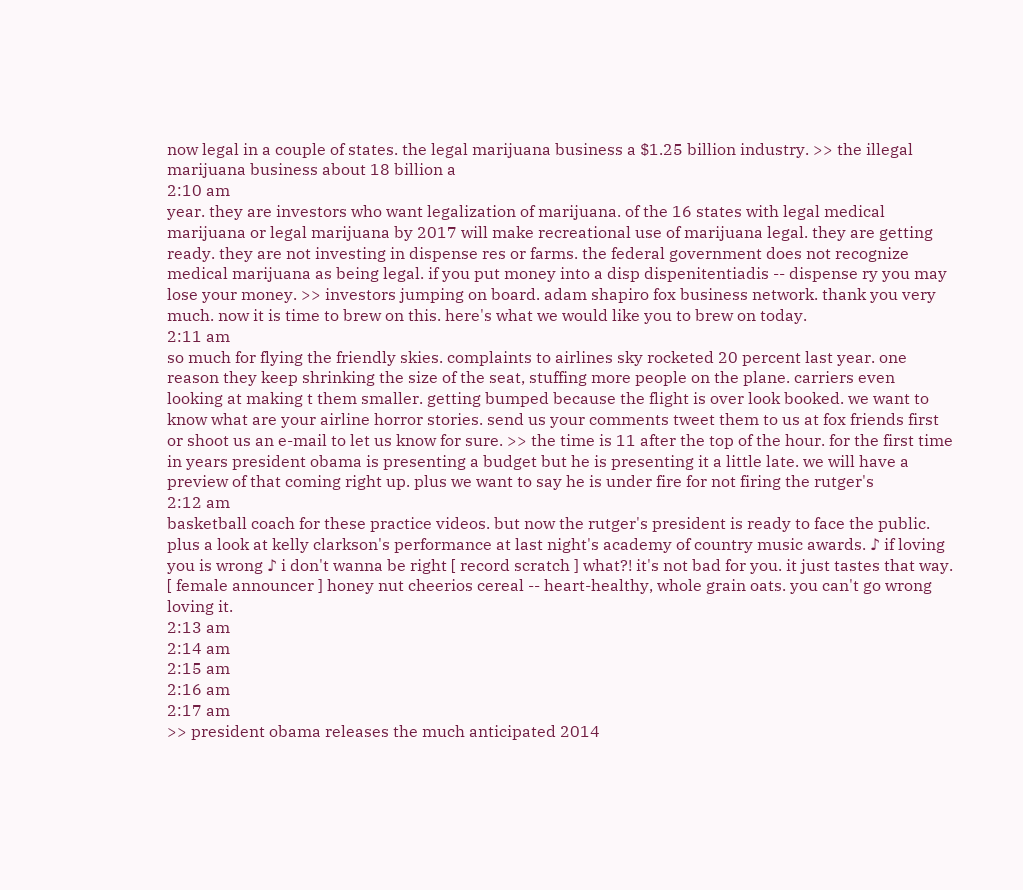now legal in a couple of states. the legal marijuana business a $1.25 billion industry. >> the illegal marijuana business about 18 billion a
2:10 am
year. they are investors who want legalization of marijuana. of the 16 states with legal medical marijuana or legal marijuana by 2017 will make recreational use of marijuana legal. they are getting ready. they are not investing in dispense res or farms. the federal government does not recognize medical marijuana as being legal. if you put money into a disp dispenitentiadis -- dispense ry you may lose your money. >> investors jumping on board. adam shapiro fox business network. thank you very much. now it is time to brew on this. here's what we would like you to brew on today.
2:11 am
so much for flying the friendly skies. complaints to airlines sky rocketed 20 percent last year. one reason they keep shrinking the size of the seat, stuffing more people on the plane. carriers even looking at making t them smaller. getting bumped because the flight is over look booked. we want to know what are your airline horror stories. send us your comments tweet them to us at fox friends first or shoot us an e-mail to let us know for sure. >> the time is 11 after the top of the hour. for the first time in years president obama is presenting a budget but he is presenting it a little late. we will have a preview of that coming right up. plus we want to say he is under fire for not firing the rutger's
2:12 am
basketball coach for these practice videos. but now the rutger's president is ready to face the public. plus a look at kelly clarkson's performance at last night's academy of country music awards. ♪ if loving you is wrong ♪ i don't wanna be right [ record scratch ] what?! it's not bad for you. it just tastes that way. [ female announcer ] honey nut cheerios cereal -- heart-healthy, whole grain oats. you can't go wrong loving it.
2:13 am
2:14 am
2:15 am
2:16 am
2:17 am
>> president obama releases the much anticipated 2014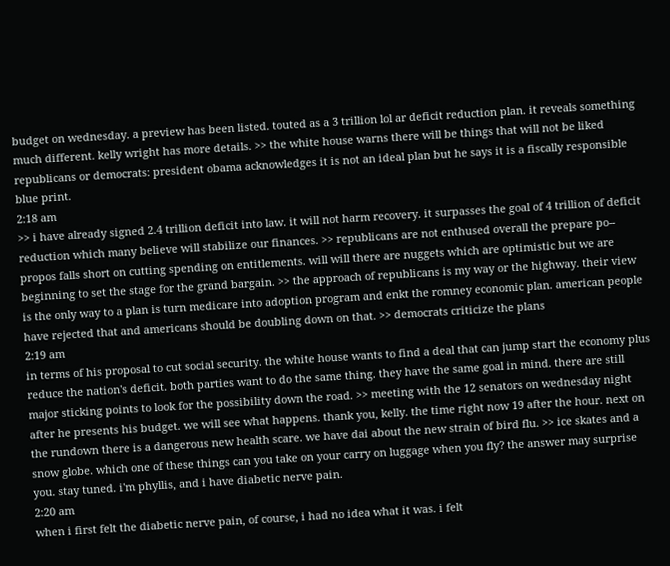budget on wednesday. a preview has been listed. touted as a 3 trillion lol ar deficit reduction plan. it reveals something much different. kelly wright has more details. >> the white house warns there will be things that will not be liked republicans or democrats: president obama acknowledges it is not an ideal plan but he says it is a fiscally responsible blue print.
2:18 am
>> i have already signed 2.4 trillion deficit into law. it will not harm recovery. it surpasses the goal of 4 trillion of deficit reduction which many believe will stabilize our finances. >> republicans are not enthused overall the prepare po-- propos falls short on cutting spending on entitlements. will will there are nuggets which are optimistic but we are beginning to set the stage for the grand bargain. >> the approach of republicans is my way or the highway. their view is the only way to a plan is turn medicare into adoption program and enkt the romney economic plan. american people have rejected that and americans should be doubling down on that. >> democrats criticize the plans
2:19 am
in terms of his proposal to cut social security. the white house wants to find a deal that can jump start the economy plus reduce the nation's deficit. both parties want to do the same thing. they have the same goal in mind. there are still major sticking points to look for the possibility down the road. >> meeting with the 12 senators on wednesday night after he presents his budget. we will see what happens. thank you, kelly. the time right now 19 after the hour. next on the rundown there is a dangerous new health scare. we have dai about the new strain of bird flu. >> ice skates and a snow globe. which one of these things can you take on your carry on luggage when you fly? the answer may surprise you. stay tuned. i'm phyllis, and i have diabetic nerve pain.
2:20 am
when i first felt the diabetic nerve pain, of course, i had no idea what it was. i felt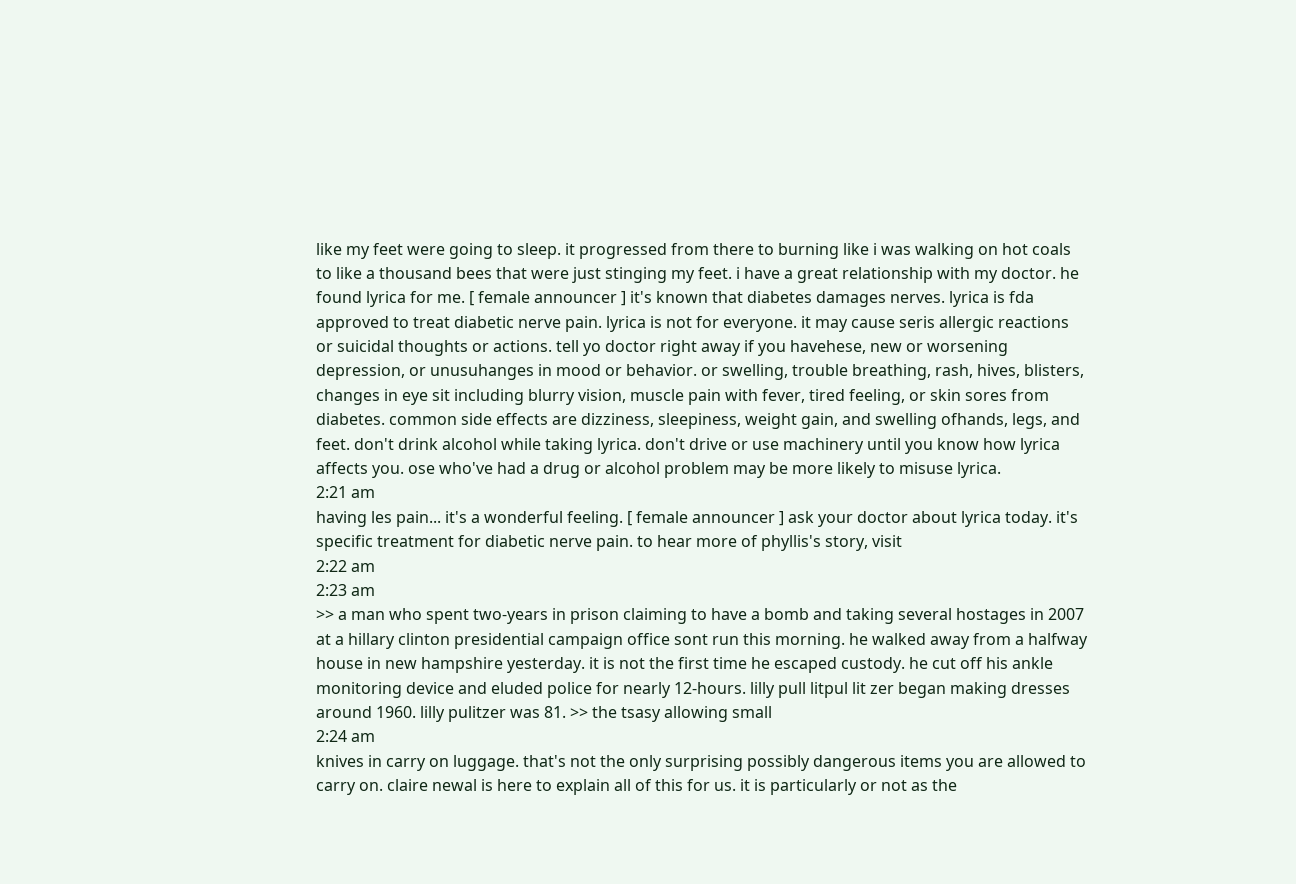like my feet were going to sleep. it progressed from there to burning like i was walking on hot coals to like a thousand bees that were just stinging my feet. i have a great relationship with my doctor. he found lyrica for me. [ female announcer ] it's known that diabetes damages nerves. lyrica is fda approved to treat diabetic nerve pain. lyrica is not for everyone. it may cause seris allergic reactions or suicidal thoughts or actions. tell yo doctor right away if you havehese, new or worsening depression, or unusuhanges in mood or behavior. or swelling, trouble breathing, rash, hives, blisters, changes in eye sit including blurry vision, muscle pain with fever, tired feeling, or skin sores from diabetes. common side effects are dizziness, sleepiness, weight gain, and swelling ofhands, legs, and feet. don't drink alcohol while taking lyrica. don't drive or use machinery until you know how lyrica affects you. ose who've had a drug or alcohol problem may be more likely to misuse lyrica.
2:21 am
having les pain... it's a wonderful feeling. [ female announcer ] ask your doctor about lyrica today. it's specific treatment for diabetic nerve pain. to hear more of phyllis's story, visit
2:22 am
2:23 am
>> a man who spent two-years in prison claiming to have a bomb and taking several hostages in 2007 at a hillary clinton presidential campaign office sont run this morning. he walked away from a halfway house in new hampshire yesterday. it is not the first time he escaped custody. he cut off his ankle monitoring device and eluded police for nearly 12-hours. lilly pull litpul lit zer began making dresses around 1960. lilly pulitzer was 81. >> the tsasy allowing small
2:24 am
knives in carry on luggage. that's not the only surprising possibly dangerous items you are allowed to carry on. claire newal is here to explain all of this for us. it is particularly or not as the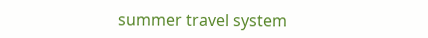summer travel system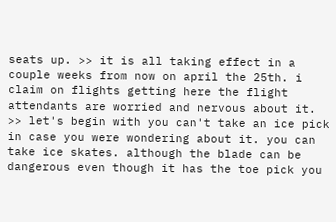seats up. >> it is all taking effect in a couple weeks from now on april the 25th. i claim on flights getting here the flight attendants are worried and nervous about it. >> let's begin with you can't take an ice pick in case you were wondering about it. you can take ice skates. although the blade can be dangerous even though it has the toe pick you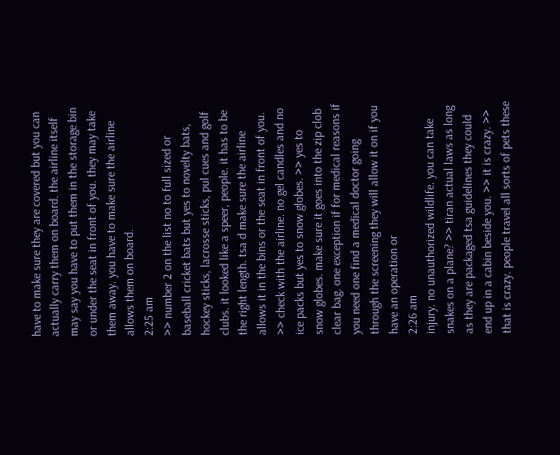have to make sure they are covered but you can actually carry them on board. the airline itself may say you have to put them in the storage bin or under the seat in front of you. they may take them away. you have to make sure the airline allows them on board.
2:25 am
>> number 2 on the list no to full sized or baseball cricket bats but yes to novelty bats, hockey sticks, lacrosse sticks, pul cues and golf clubs. it looked like a speer, people. it has to be the right length. tsa d make sure the airline allows it in the bins or the seat in front of you. >> check with the airline. no gel candles and no ice packs but yes to snow globes. >> yes to snow globes. make sure it goes into the zip clob clear bag. one exception if for medical reasons if you need one find a medical doctor going through the screening they will allow it on if you have an operation or
2:26 am
injury. no unauthorized wildlife. you can take snakes on a plane? >> tiran actual laws as long as they are packaged tsa guidelines they could end up in a cabin beside you. >> it is crazy. >> that is crazy. people travel all sorts of pets these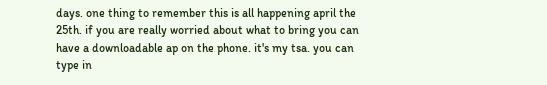days. one thing to remember this is all happening april the 25th. if you are really worried about what to bring you can have a downloadable ap on the phone. it's my tsa. you can type in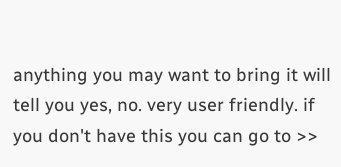anything you may want to bring it will tell you yes, no. very user friendly. if you don't have this you can go to >>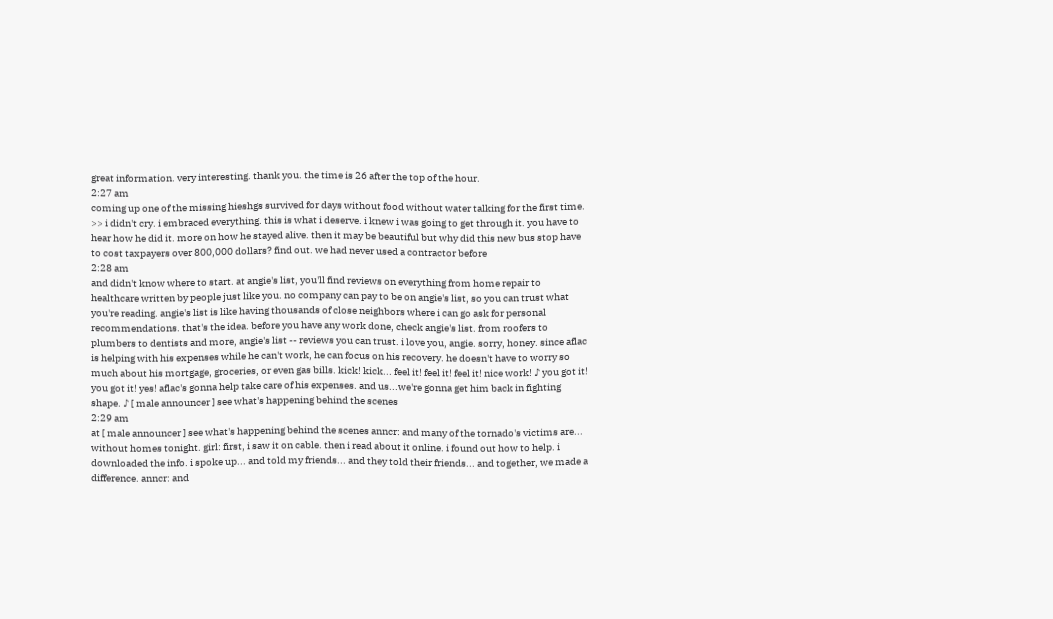great information. very interesting. thank you. the time is 26 after the top of the hour.
2:27 am
coming up one of the missing hieshgs survived for days without food without water talking for the first time. >> i didn't cry. i embraced everything. this is what i deserve. i knew i was going to get through it. you have to hear how he did it. more on how he stayed alive. then it may be beautiful but why did this new bus stop have to cost taxpayers over 800,000 dollars? find out. we had never used a contractor before
2:28 am
and didn't know where to start. at angie's list, you'll find reviews on everything from home repair to healthcare written by people just like you. no company can pay to be on angie's list, so you can trust what you're reading. angie's list is like having thousands of close neighbors where i can go ask for personal recommendations. that's the idea. before you have any work done, check angie's list. from roofers to plumbers to dentists and more, angie's list -- reviews you can trust. i love you, angie. sorry, honey. since aflac is helping with his expenses while he can't work, he can focus on his recovery. he doesn't have to worry so much about his mortgage, groceries, or even gas bills. kick! kick... feel it! feel it! feel it! nice work! ♪ you got it! you got it! yes! aflac's gonna help take care of his expenses. and us...we're gonna get him back in fighting shape. ♪ [ male announcer ] see what's happening behind the scenes
2:29 am
at [ male announcer ] see what's happening behind the scenes anncr: and many of the tornado's victims are... without homes tonight. girl: first, i saw it on cable. then i read about it online. i found out how to help. i downloaded the info. i spoke up... and told my friends... and they told their friends... and together, we made a difference. anncr: and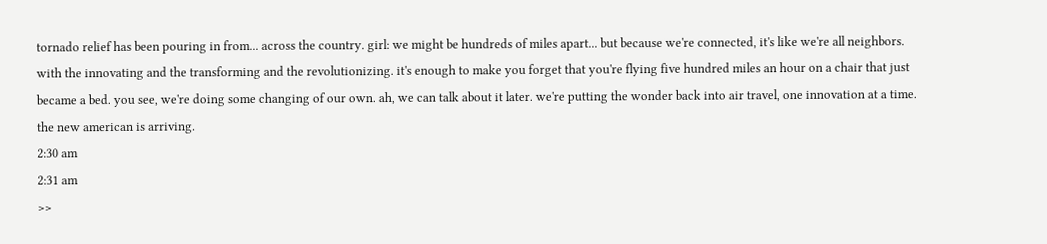tornado relief has been pouring in from... across the country. girl: we might be hundreds of miles apart... but because we're connected, it's like we're all neighbors. with the innovating and the transforming and the revolutionizing. it's enough to make you forget that you're flying five hundred miles an hour on a chair that just became a bed. you see, we're doing some changing of our own. ah, we can talk about it later. we're putting the wonder back into air travel, one innovation at a time. the new american is arriving.
2:30 am
2:31 am
>>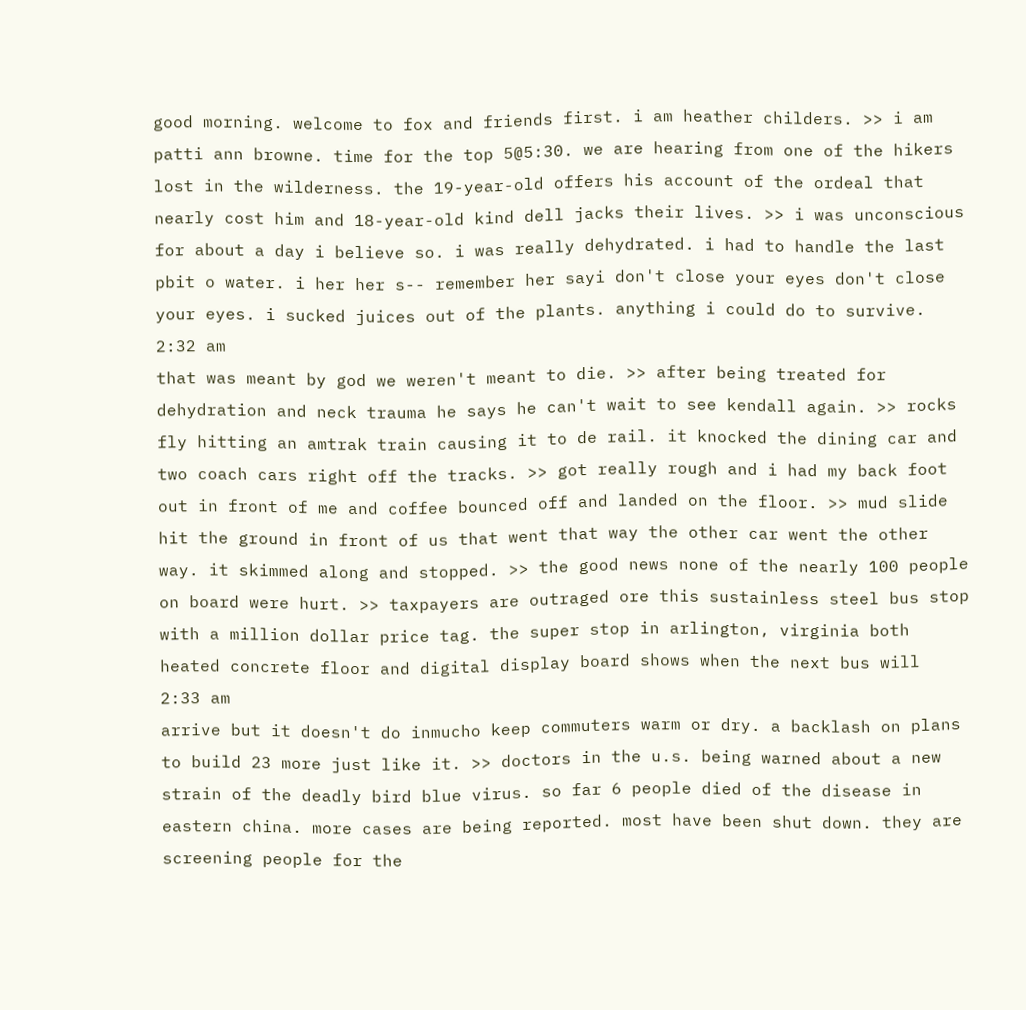good morning. welcome to fox and friends first. i am heather childers. >> i am patti ann browne. time for the top 5@5:30. we are hearing from one of the hikers lost in the wilderness. the 19-year-old offers his account of the ordeal that nearly cost him and 18-year-old kind dell jacks their lives. >> i was unconscious for about a day i believe so. i was really dehydrated. i had to handle the last pbit o water. i her her s-- remember her sayi don't close your eyes don't close your eyes. i sucked juices out of the plants. anything i could do to survive.
2:32 am
that was meant by god we weren't meant to die. >> after being treated for dehydration and neck trauma he says he can't wait to see kendall again. >> rocks fly hitting an amtrak train causing it to de rail. it knocked the dining car and two coach cars right off the tracks. >> got really rough and i had my back foot out in front of me and coffee bounced off and landed on the floor. >> mud slide hit the ground in front of us that went that way the other car went the other way. it skimmed along and stopped. >> the good news none of the nearly 100 people on board were hurt. >> taxpayers are outraged ore this sustainless steel bus stop with a million dollar price tag. the super stop in arlington, virginia both heated concrete floor and digital display board shows when the next bus will
2:33 am
arrive but it doesn't do inmucho keep commuters warm or dry. a backlash on plans to build 23 more just like it. >> doctors in the u.s. being warned about a new strain of the deadly bird blue virus. so far 6 people died of the disease in eastern china. more cases are being reported. most have been shut down. they are screening people for the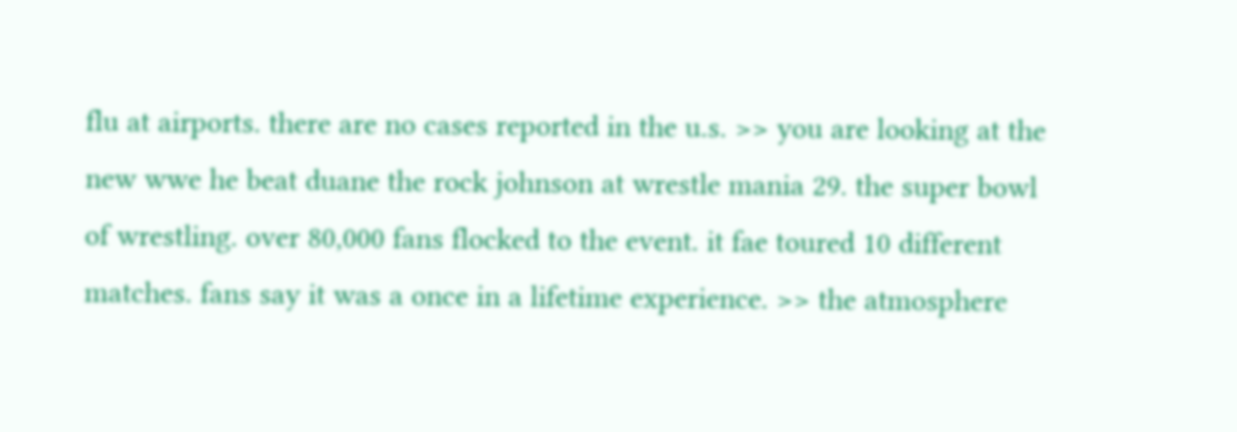flu at airports. there are no cases reported in the u.s. >> you are looking at the new wwe he beat duane the rock johnson at wrestle mania 29. the super bowl of wrestling. over 80,000 fans flocked to the event. it fae toured 10 different matches. fans say it was a once in a lifetime experience. >> the atmosphere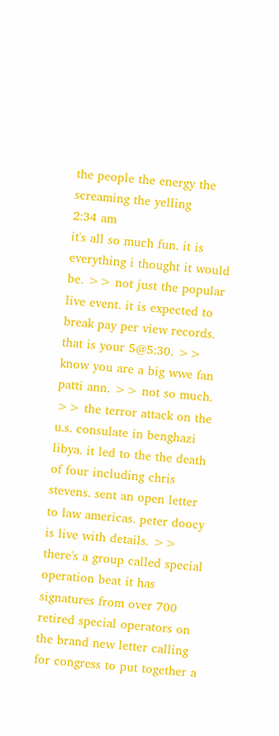the people the energy the screaming the yelling
2:34 am
it's all so much fun. it is everything i thought it would be. >> not just the popular live event. it is expected to break pay per view records. that is your 5@5:30. >> know you are a big wwe fan patti ann. >> not so much. >> the terror attack on the u.s. consulate in benghazi libya. it led to the the death of four including chris stevens. sent an open letter to law americas. peter doocy is live with details. >> there's a group called special operation beat it has signatures from over 700 retired special operators on the brand new letter calling for congress to put together a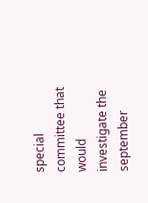special committee that would investigate the september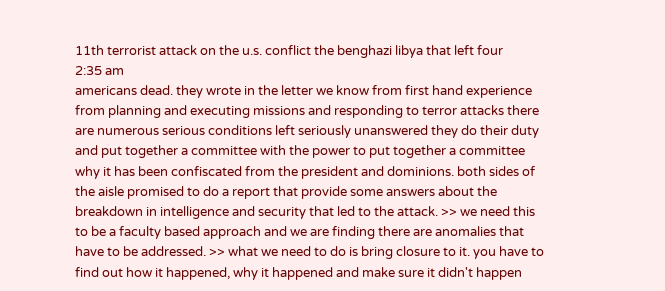11th terrorist attack on the u.s. conflict the benghazi libya that left four
2:35 am
americans dead. they wrote in the letter we know from first hand experience from planning and executing missions and responding to terror attacks there are numerous serious conditions left seriously unanswered they do their duty and put together a committee with the power to put together a committee why it has been confiscated from the president and dominions. both sides of the aisle promised to do a report that provide some answers about the breakdown in intelligence and security that led to the attack. >> we need this to be a faculty based approach and we are finding there are anomalies that have to be addressed. >> what we need to do is bring closure to it. you have to find out how it happened, why it happened and make sure it didn't happen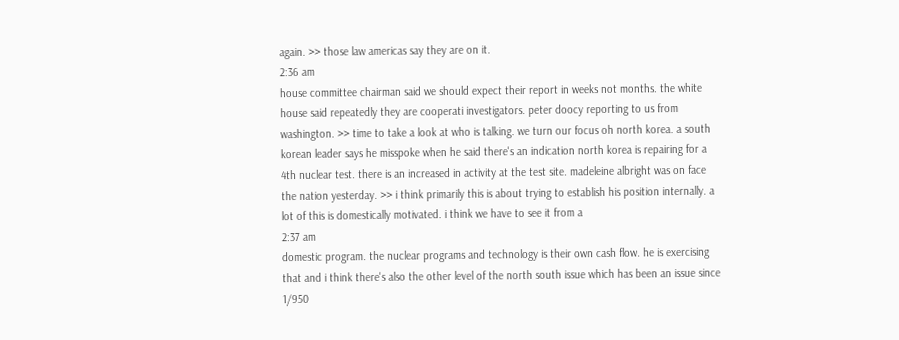again. >> those law americas say they are on it.
2:36 am
house committee chairman said we should expect their report in weeks not months. the white house said repeatedly they are cooperati investigators. peter doocy reporting to us from washington. >> time to take a look at who is talking. we turn our focus oh north korea. a south korean leader says he misspoke when he said there's an indication north korea is repairing for a 4th nuclear test. there is an increased in activity at the test site. madeleine albright was on face the nation yesterday. >> i think primarily this is about trying to establish his position internally. a lot of this is domestically motivated. i think we have to see it from a
2:37 am
domestic program. the nuclear programs and technology is their own cash flow. he is exercising that and i think there's also the other level of the north south issue which has been an issue since 1/950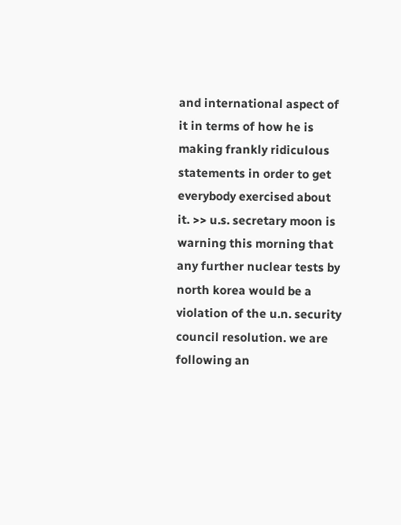and international aspect of it in terms of how he is making frankly ridiculous statements in order to get everybody exercised about it. >> u.s. secretary moon is warning this morning that any further nuclear tests by north korea would be a violation of the u.n. security council resolution. we are following an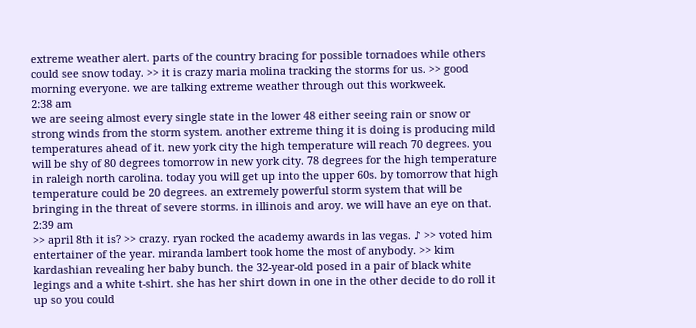extreme weather alert. parts of the country bracing for possible tornadoes while others could see snow today. >> it is crazy maria molina tracking the storms for us. >> good morning everyone. we are talking extreme weather through out this workweek.
2:38 am
we are seeing almost every single state in the lower 48 either seeing rain or snow or strong winds from the storm system. another extreme thing it is doing is producing mild temperatures ahead of it. new york city the high temperature will reach 70 degrees. you will be shy of 80 degrees tomorrow in new york city. 78 degrees for the high temperature in raleigh north carolina. today you will get up into the upper 60s. by tomorrow that high temperature could be 20 degrees. an extremely powerful storm system that will be bringing in the threat of severe storms. in illinois and aroy. we will have an eye on that.
2:39 am
>> april 8th it is? >> crazy. ryan rocked the academy awards in las vegas. ♪ >> voted him entertainer of the year. miranda lambert took home the most of anybody. >> kim kardashian revealing her baby bunch. the 32-year-old posed in a pair of black white legings and a white t-shirt. she has her shirt down in one in the other decide to do roll it up so you could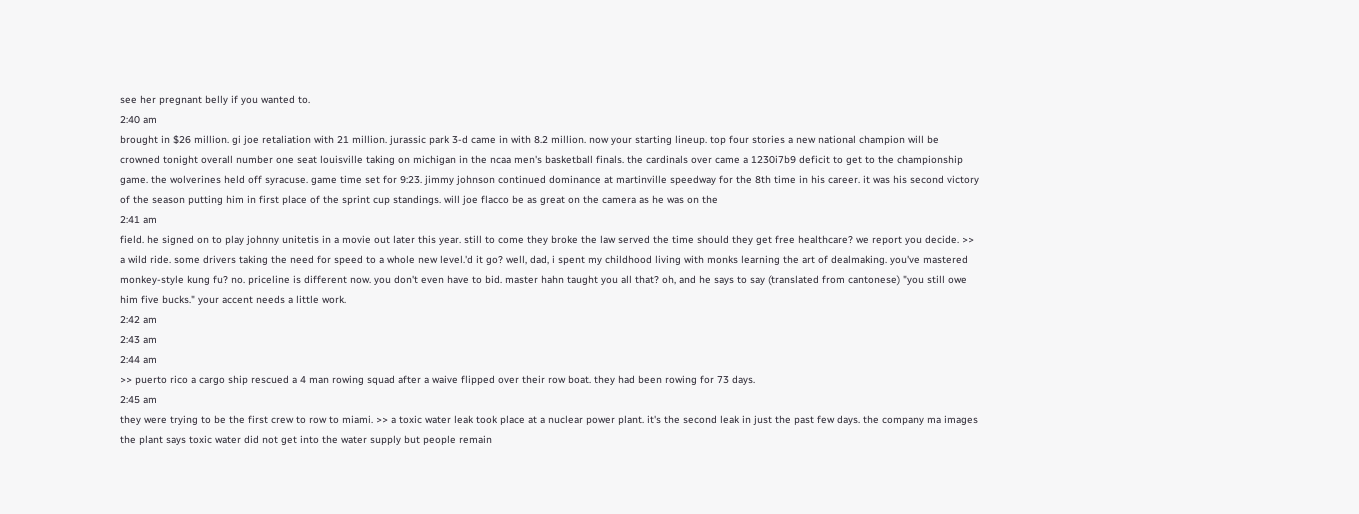see her pregnant belly if you wanted to.
2:40 am
brought in $26 million. gi joe retaliation with 21 million. jurassic park 3-d came in with 8.2 million. now your starting lineup. top four stories a new national champion will be crowned tonight overall number one seat louisville taking on michigan in the ncaa men's basketball finals. the cardinals over came a 1230i7b9 deficit to get to the championship game. the wolverines held off syracuse. game time set for 9:23. jimmy johnson continued dominance at martinville speedway for the 8th time in his career. it was his second victory of the season putting him in first place of the sprint cup standings. will joe flacco be as great on the camera as he was on the
2:41 am
field. he signed on to play johnny unitetis in a movie out later this year. still to come they broke the law served the time should they get free healthcare? we report you decide. >> a wild ride. some drivers taking the need for speed to a whole new level.'d it go? well, dad, i spent my childhood living with monks learning the art of dealmaking. you've mastered monkey-style kung fu? no. priceline is different now. you don't even have to bid. master hahn taught you all that? oh, and he says to say (translated from cantonese) "you still owe him five bucks." your accent needs a little work.
2:42 am
2:43 am
2:44 am
>> puerto rico a cargo ship rescued a 4 man rowing squad after a waive flipped over their row boat. they had been rowing for 73 days.
2:45 am
they were trying to be the first crew to row to miami. >> a toxic water leak took place at a nuclear power plant. it's the second leak in just the past few days. the company ma images the plant says toxic water did not get into the water supply but people remain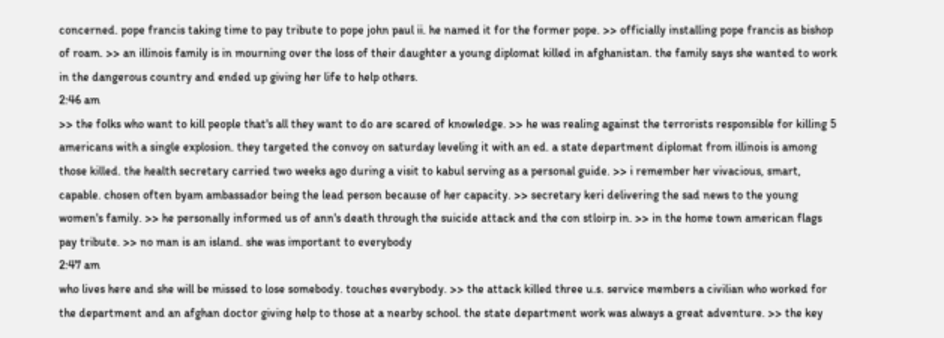concerned. pope francis taking time to pay tribute to pope john paul ii. he named it for the former pope. >> officially installing pope francis as bishop of roam. >> an illinois family is in mourning over the loss of their daughter a young diplomat killed in afghanistan. the family says she wanted to work in the dangerous country and ended up giving her life to help others.
2:46 am
>> the folks who want to kill people that's all they want to do are scared of knowledge. >> he was realing against the terrorists responsible for killing 5 americans with a single explosion. they targeted the convoy on saturday leveling it with an ed. a state department diplomat from illinois is among those killed. the health secretary carried two weeks ago during a visit to kabul serving as a personal guide. >> i remember her vivacious, smart, capable. chosen often byam ambassador being the lead person because of her capacity. >> secretary keri delivering the sad news to the young women's family. >> he personally informed us of ann's death through the suicide attack and the con stloirp in. >> in the home town american flags pay tribute. >> no man is an island. she was important to everybody
2:47 am
who lives here and she will be missed to lose somebody. touches everybody. >> the attack killed three u.s. service members a civilian who worked for the department and an afghan doctor giving help to those at a nearby school. the state department work was always a great adventure. >> the key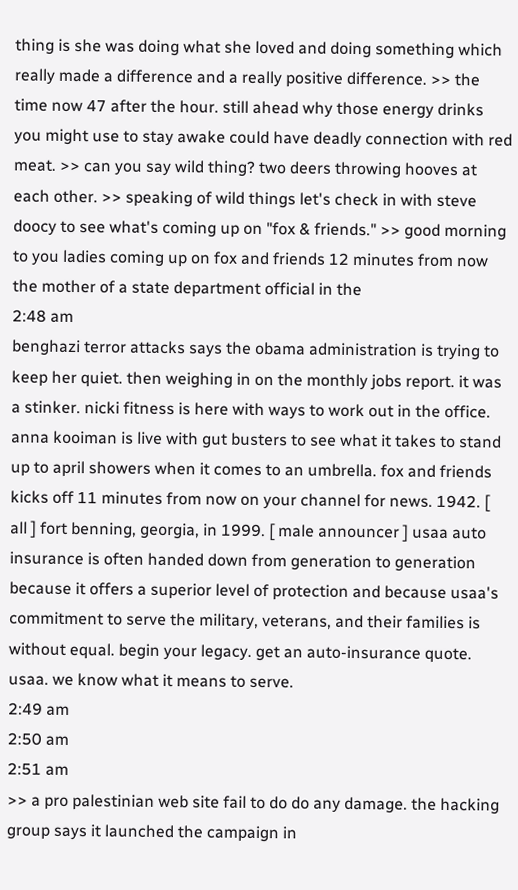thing is she was doing what she loved and doing something which really made a difference and a really positive difference. >> the time now 47 after the hour. still ahead why those energy drinks you might use to stay awake could have deadly connection with red meat. >> can you say wild thing? two deers throwing hooves at each other. >> speaking of wild things let's check in with steve doocy to see what's coming up on "fox & friends." >> good morning to you ladies coming up on fox and friends 12 minutes from now the mother of a state department official in the
2:48 am
benghazi terror attacks says the obama administration is trying to keep her quiet. then weighing in on the monthly jobs report. it was a stinker. nicki fitness is here with ways to work out in the office. anna kooiman is live with gut busters to see what it takes to stand up to april showers when it comes to an umbrella. fox and friends kicks off 11 minutes from now on your channel for news. 1942. [ all ] fort benning, georgia, in 1999. [ male announcer ] usaa auto insurance is often handed down from generation to generation because it offers a superior level of protection and because usaa's commitment to serve the military, veterans, and their families is without equal. begin your legacy. get an auto-insurance quote. usaa. we know what it means to serve.
2:49 am
2:50 am
2:51 am
>> a pro palestinian web site fail to do do any damage. the hacking group says it launched the campaign in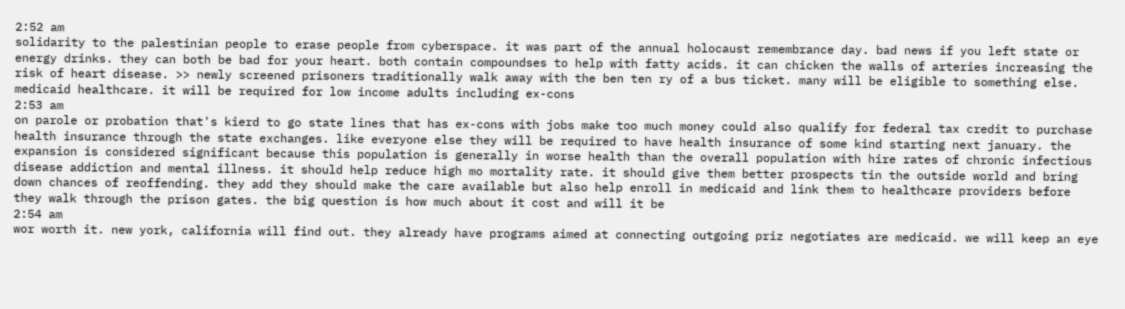2:52 am
solidarity to the palestinian people to erase people from cyberspace. it was part of the annual holocaust remembrance day. bad news if you left state or energy drinks. they can both be bad for your heart. both contain compoundses to help with fatty acids. it can chicken the walls of arteries increasing the risk of heart disease. >> newly screened prisoners traditionally walk away with the ben ten ry of a bus ticket. many will be eligible to something else. medicaid healthcare. it will be required for low income adults including ex-cons
2:53 am
on parole or probation that's kierd to go state lines that has ex-cons with jobs make too much money could also qualify for federal tax credit to purchase health insurance through the state exchanges. like everyone else they will be required to have health insurance of some kind starting next january. the expansion is considered significant because this population is generally in worse health than the overall population with hire rates of chronic infectious disease addiction and mental illness. it should help reduce high mo mortality rate. it should give them better prospects tin the outside world and bring down chances of reoffending. they add they should make the care available but also help enroll in medicaid and link them to healthcare providers before they walk through the prison gates. the big question is how much about it cost and will it be
2:54 am
wor worth it. new york, california will find out. they already have programs aimed at connecting outgoing priz negotiates are medicaid. we will keep an eye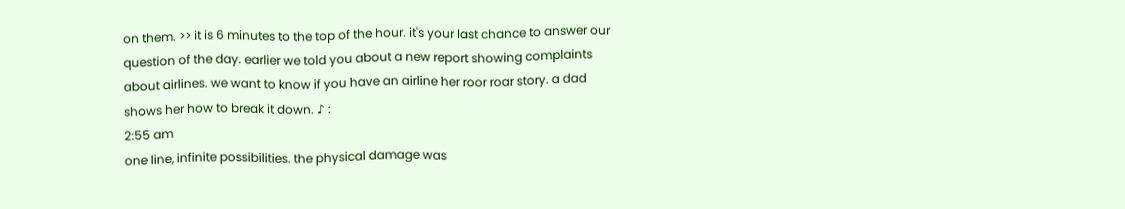on them. >> it is 6 minutes to the top of the hour. it's your last chance to answer our question of the day. earlier we told you about a new report showing complaints about airlines. we want to know if you have an airline her roor roar story. a dad shows her how to break it down. ♪ :
2:55 am
one line, infinite possibilities. the physical damage was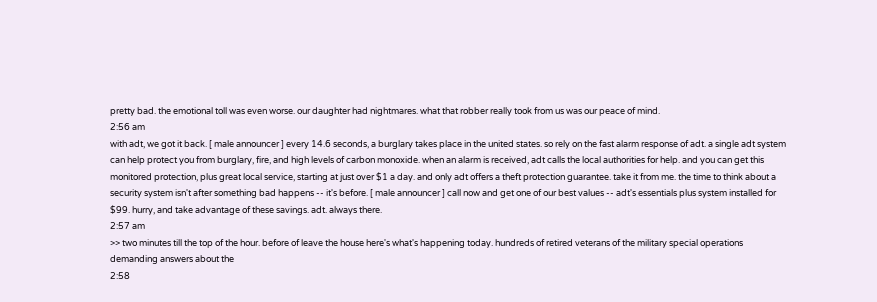pretty bad. the emotional toll was even worse. our daughter had nightmares. what that robber really took from us was our peace of mind.
2:56 am
with adt, we got it back. [ male announcer ] every 14.6 seconds, a burglary takes place in the united states. so rely on the fast alarm response of adt. a single adt system can help protect you from burglary, fire, and high levels of carbon monoxide. when an alarm is received, adt calls the local authorities for help. and you can get this monitored protection, plus great local service, starting at just over $1 a day. and only adt offers a theft protection guarantee. take it from me. the time to think about a security system isn't after something bad happens -- it's before. [ male announcer ] call now and get one of our best values -- adt's essentials plus system installed for $99. hurry, and take advantage of these savings. adt. always there.
2:57 am
>> two minutes till the top of the hour. before of leave the house here's what's happening today. hundreds of retired veterans of the military special operations demanding answers about the
2:58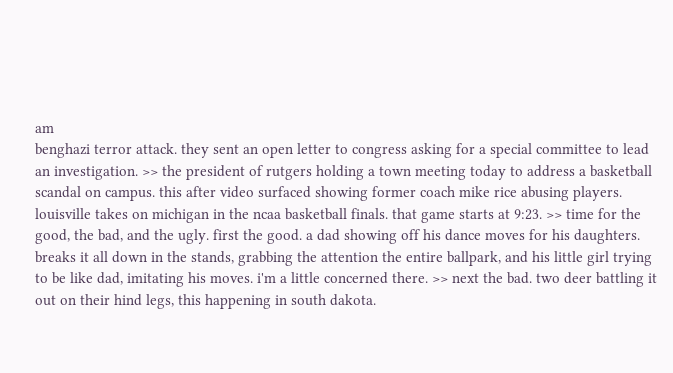am
benghazi terror attack. they sent an open letter to congress asking for a special committee to lead an investigation. >> the president of rutgers holding a town meeting today to address a basketball scandal on campus. this after video surfaced showing former coach mike rice abusing players. louisville takes on michigan in the ncaa basketball finals. that game starts at 9:23. >> time for the good, the bad, and the ugly. first the good. a dad showing off his dance moves for his daughters. breaks it all down in the stands, grabbing the attention the entire ballpark, and his little girl trying to be like dad, imitating his moves. i'm a little concerned there. >> next the bad. two deer battling it out on their hind legs, this happening in south dakota.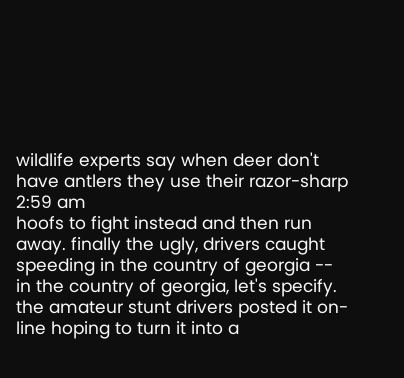wildlife experts say when deer don't have antlers they use their razor-sharp
2:59 am
hoofs to fight instead and then run away. finally the ugly, drivers caught speeding in the country of georgia -- in the country of georgia, let's specify. the amateur stunt drivers posted it on-line hoping to turn it into a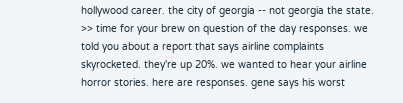hollywood career. the city of georgia -- not georgia the state. >> time for your brew on question of the day responses. we told you about a report that says airline complaints skyrocketed. they're up 20%. we wanted to hear your airline horror stories. here are responses. gene says his worst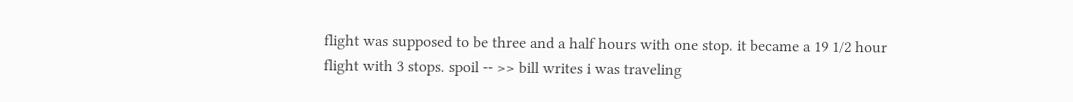flight was supposed to be three and a half hours with one stop. it became a 19 1/2 hour flight with 3 stops. spoil -- >> bill writes i was traveling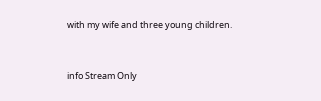with my wife and three young children.


info Stream Only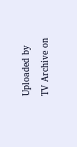Uploaded by TV Archive on